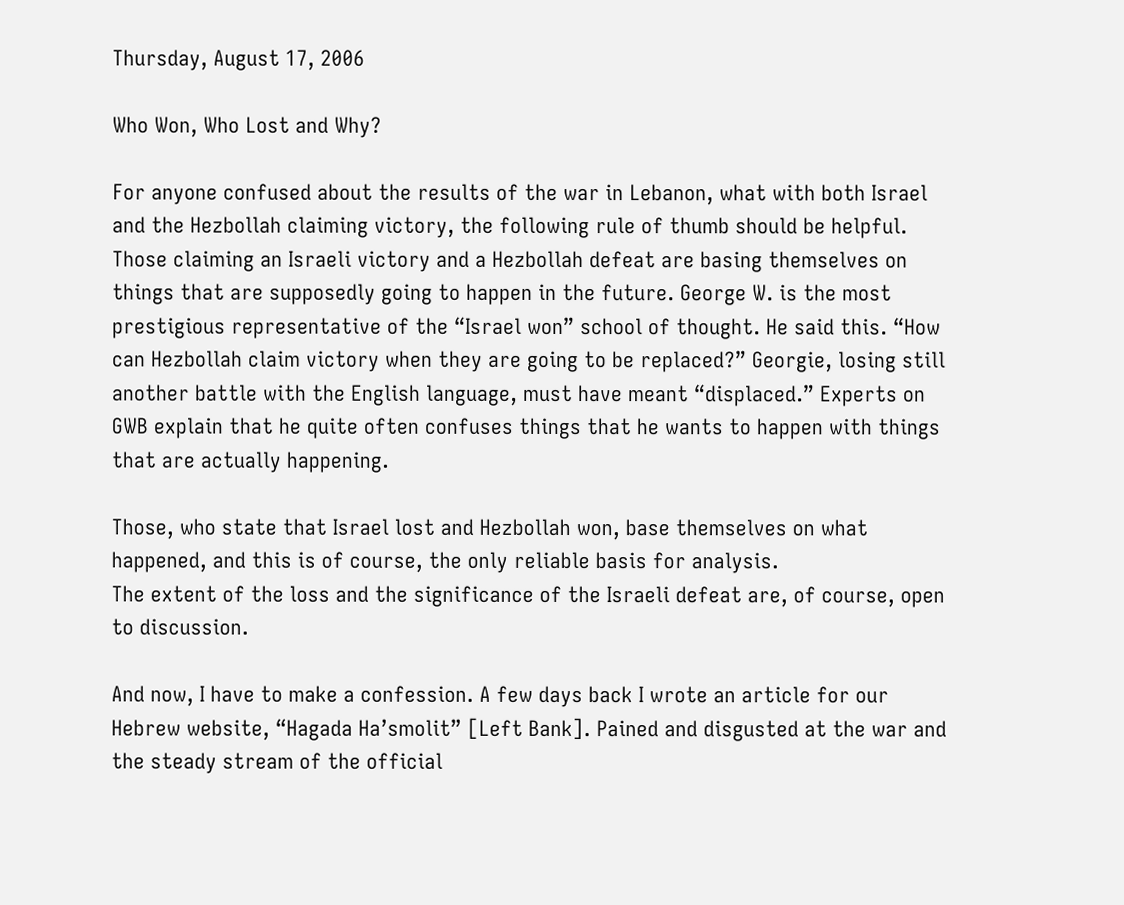Thursday, August 17, 2006

Who Won, Who Lost and Why?

For anyone confused about the results of the war in Lebanon, what with both Israel and the Hezbollah claiming victory, the following rule of thumb should be helpful. Those claiming an Israeli victory and a Hezbollah defeat are basing themselves on things that are supposedly going to happen in the future. George W. is the most prestigious representative of the “Israel won” school of thought. He said this. “How can Hezbollah claim victory when they are going to be replaced?” Georgie, losing still another battle with the English language, must have meant “displaced.” Experts on GWB explain that he quite often confuses things that he wants to happen with things that are actually happening.

Those, who state that Israel lost and Hezbollah won, base themselves on what happened, and this is of course, the only reliable basis for analysis.
The extent of the loss and the significance of the Israeli defeat are, of course, open to discussion.

And now, I have to make a confession. A few days back I wrote an article for our Hebrew website, “Hagada Ha’smolit” [Left Bank]. Pained and disgusted at the war and the steady stream of the official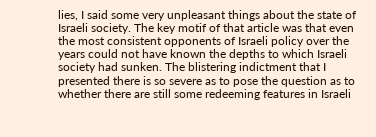lies, I said some very unpleasant things about the state of Israeli society. The key motif of that article was that even the most consistent opponents of Israeli policy over the years could not have known the depths to which Israeli society had sunken. The blistering indictment that I presented there is so severe as to pose the question as to whether there are still some redeeming features in Israeli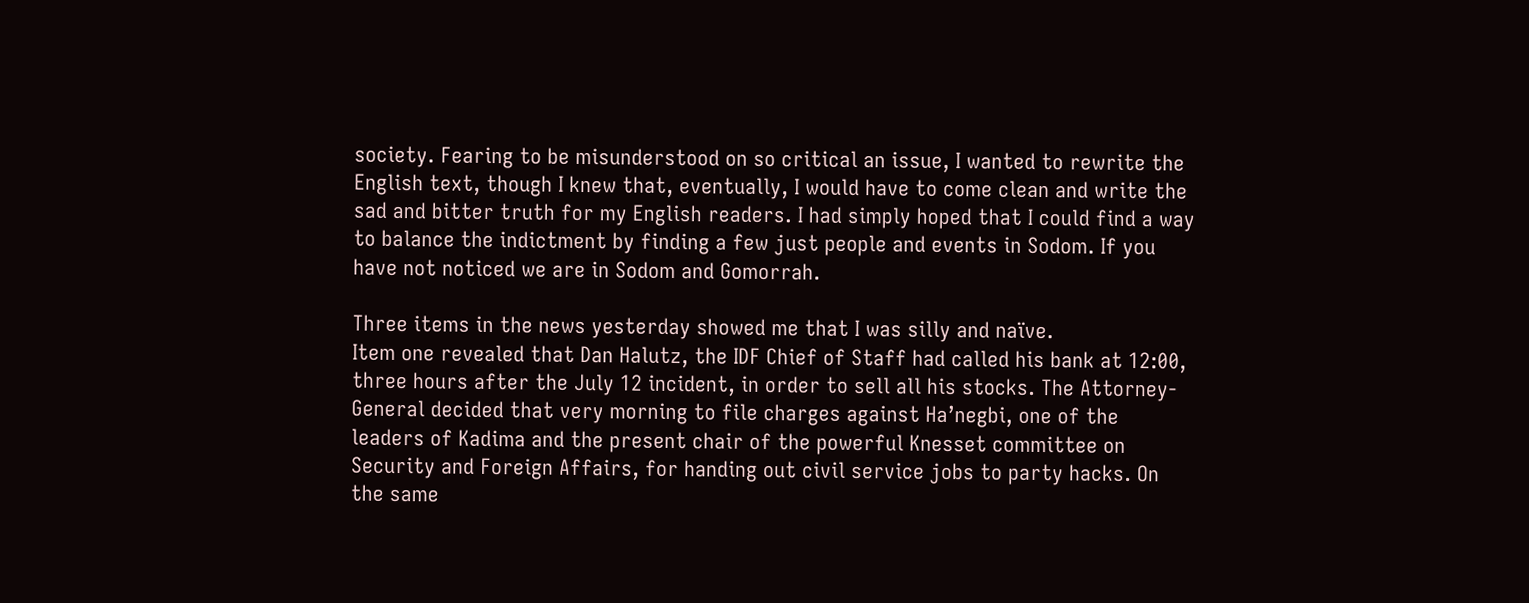society. Fearing to be misunderstood on so critical an issue, I wanted to rewrite the English text, though I knew that, eventually, I would have to come clean and write the sad and bitter truth for my English readers. I had simply hoped that I could find a way to balance the indictment by finding a few just people and events in Sodom. If you have not noticed we are in Sodom and Gomorrah.

Three items in the news yesterday showed me that I was silly and naïve.
Item one revealed that Dan Halutz, the IDF Chief of Staff had called his bank at 12:00, three hours after the July 12 incident, in order to sell all his stocks. The Attorney- General decided that very morning to file charges against Ha’negbi, one of the leaders of Kadima and the present chair of the powerful Knesset committee on Security and Foreign Affairs, for handing out civil service jobs to party hacks. On the same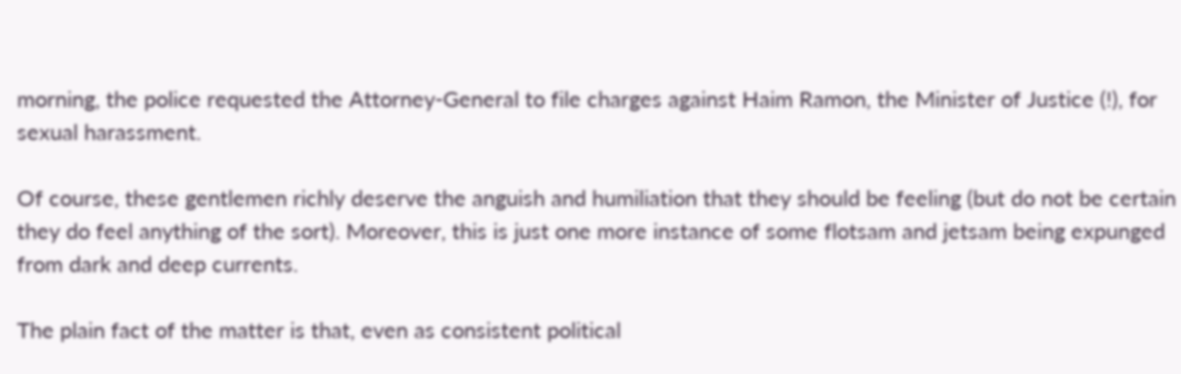morning, the police requested the Attorney-General to file charges against Haim Ramon, the Minister of Justice (!), for sexual harassment.

Of course, these gentlemen richly deserve the anguish and humiliation that they should be feeling (but do not be certain they do feel anything of the sort). Moreover, this is just one more instance of some flotsam and jetsam being expunged from dark and deep currents.

The plain fact of the matter is that, even as consistent political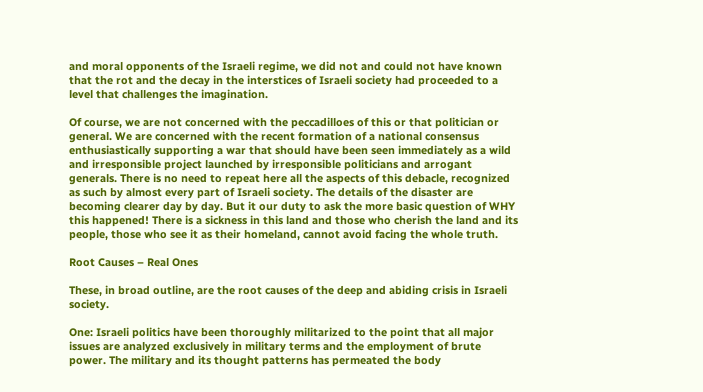and moral opponents of the Israeli regime, we did not and could not have known that the rot and the decay in the interstices of Israeli society had proceeded to a level that challenges the imagination.

Of course, we are not concerned with the peccadilloes of this or that politician or general. We are concerned with the recent formation of a national consensus enthusiastically supporting a war that should have been seen immediately as a wild and irresponsible project launched by irresponsible politicians and arrogant generals. There is no need to repeat here all the aspects of this debacle, recognized as such by almost every part of Israeli society. The details of the disaster are becoming clearer day by day. But it our duty to ask the more basic question of WHY this happened! There is a sickness in this land and those who cherish the land and its people, those who see it as their homeland, cannot avoid facing the whole truth.

Root Causes – Real Ones

These, in broad outline, are the root causes of the deep and abiding crisis in Israeli society.

One: Israeli politics have been thoroughly militarized to the point that all major issues are analyzed exclusively in military terms and the employment of brute power. The military and its thought patterns has permeated the body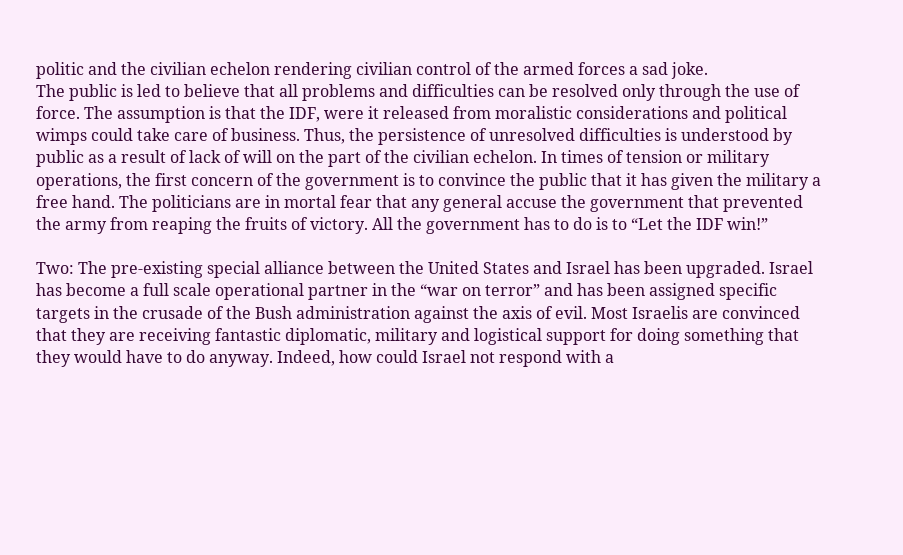politic and the civilian echelon rendering civilian control of the armed forces a sad joke.
The public is led to believe that all problems and difficulties can be resolved only through the use of force. The assumption is that the IDF, were it released from moralistic considerations and political wimps could take care of business. Thus, the persistence of unresolved difficulties is understood by public as a result of lack of will on the part of the civilian echelon. In times of tension or military operations, the first concern of the government is to convince the public that it has given the military a free hand. The politicians are in mortal fear that any general accuse the government that prevented the army from reaping the fruits of victory. All the government has to do is to “Let the IDF win!”

Two: The pre-existing special alliance between the United States and Israel has been upgraded. Israel has become a full scale operational partner in the “war on terror” and has been assigned specific targets in the crusade of the Bush administration against the axis of evil. Most Israelis are convinced that they are receiving fantastic diplomatic, military and logistical support for doing something that they would have to do anyway. Indeed, how could Israel not respond with a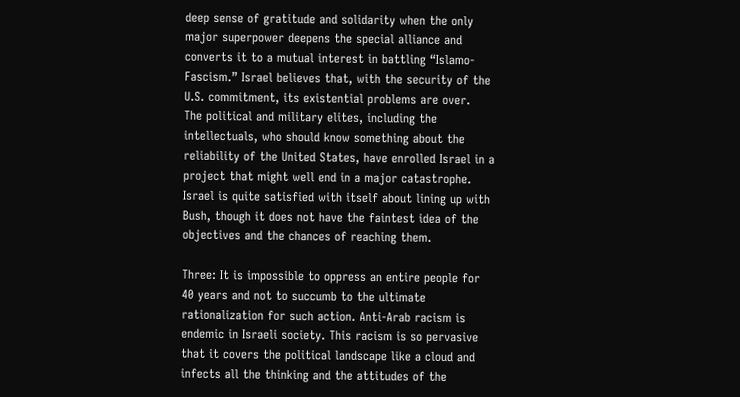deep sense of gratitude and solidarity when the only major superpower deepens the special alliance and converts it to a mutual interest in battling “Islamo-Fascism.” Israel believes that, with the security of the U.S. commitment, its existential problems are over.
The political and military elites, including the intellectuals, who should know something about the reliability of the United States, have enrolled Israel in a project that might well end in a major catastrophe. Israel is quite satisfied with itself about lining up with Bush, though it does not have the faintest idea of the objectives and the chances of reaching them.

Three: It is impossible to oppress an entire people for 40 years and not to succumb to the ultimate rationalization for such action. Anti-Arab racism is endemic in Israeli society. This racism is so pervasive that it covers the political landscape like a cloud and infects all the thinking and the attitudes of the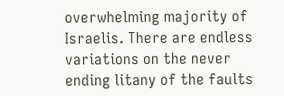overwhelming majority of Israelis. There are endless variations on the never ending litany of the faults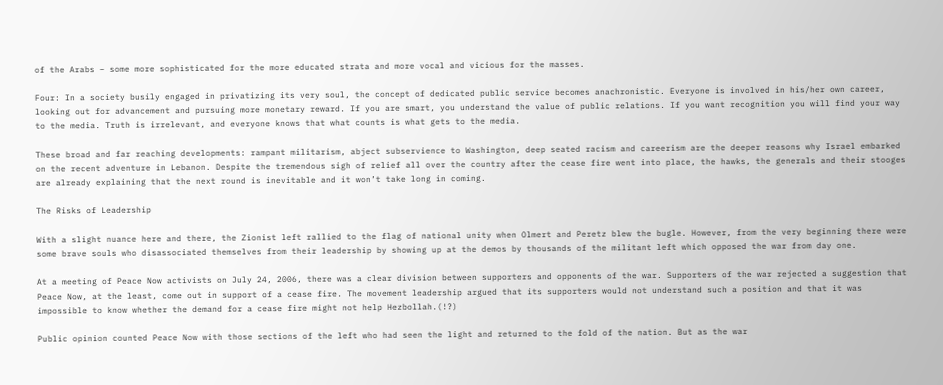of the Arabs – some more sophisticated for the more educated strata and more vocal and vicious for the masses.

Four: In a society busily engaged in privatizing its very soul, the concept of dedicated public service becomes anachronistic. Everyone is involved in his/her own career, looking out for advancement and pursuing more monetary reward. If you are smart, you understand the value of public relations. If you want recognition you will find your way to the media. Truth is irrelevant, and everyone knows that what counts is what gets to the media.

These broad and far reaching developments: rampant militarism, abject subservience to Washington, deep seated racism and careerism are the deeper reasons why Israel embarked on the recent adventure in Lebanon. Despite the tremendous sigh of relief all over the country after the cease fire went into place, the hawks, the generals and their stooges are already explaining that the next round is inevitable and it won’t take long in coming.

The Risks of Leadership

With a slight nuance here and there, the Zionist left rallied to the flag of national unity when Olmert and Peretz blew the bugle. However, from the very beginning there were some brave souls who disassociated themselves from their leadership by showing up at the demos by thousands of the militant left which opposed the war from day one.

At a meeting of Peace Now activists on July 24, 2006, there was a clear division between supporters and opponents of the war. Supporters of the war rejected a suggestion that Peace Now, at the least, come out in support of a cease fire. The movement leadership argued that its supporters would not understand such a position and that it was impossible to know whether the demand for a cease fire might not help Hezbollah.(!?)

Public opinion counted Peace Now with those sections of the left who had seen the light and returned to the fold of the nation. But as the war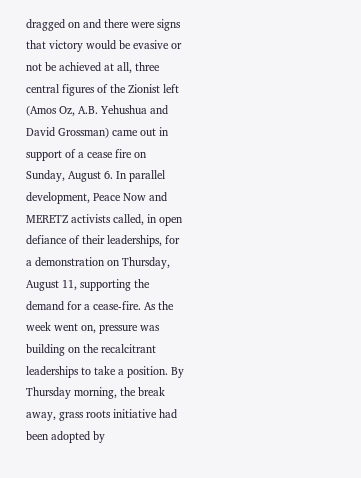dragged on and there were signs that victory would be evasive or not be achieved at all, three central figures of the Zionist left (Amos Oz, A.B. Yehushua and David Grossman) came out in support of a cease fire on Sunday, August 6. In parallel development, Peace Now and MERETZ activists called, in open defiance of their leaderships, for a demonstration on Thursday, August 11, supporting the demand for a cease-fire. As the week went on, pressure was building on the recalcitrant leaderships to take a position. By Thursday morning, the break away, grass roots initiative had been adopted by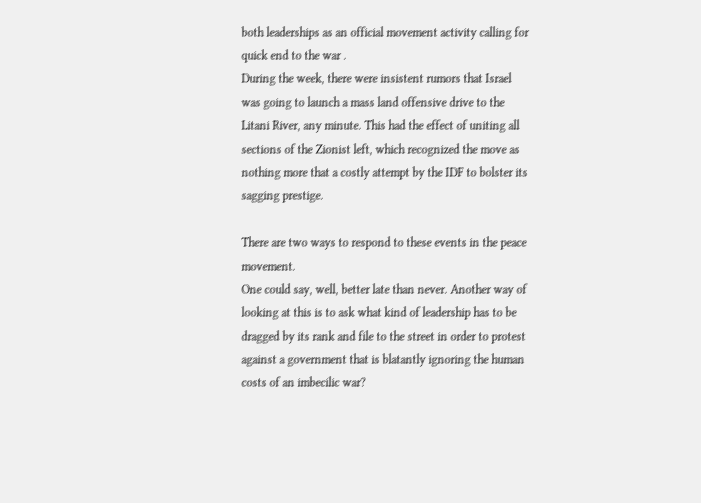both leaderships as an official movement activity calling for quick end to the war .
During the week, there were insistent rumors that Israel was going to launch a mass land offensive drive to the Litani River, any minute. This had the effect of uniting all sections of the Zionist left, which recognized the move as nothing more that a costly attempt by the IDF to bolster its sagging prestige.

There are two ways to respond to these events in the peace movement.
One could say, well, better late than never. Another way of looking at this is to ask what kind of leadership has to be dragged by its rank and file to the street in order to protest against a government that is blatantly ignoring the human costs of an imbecilic war?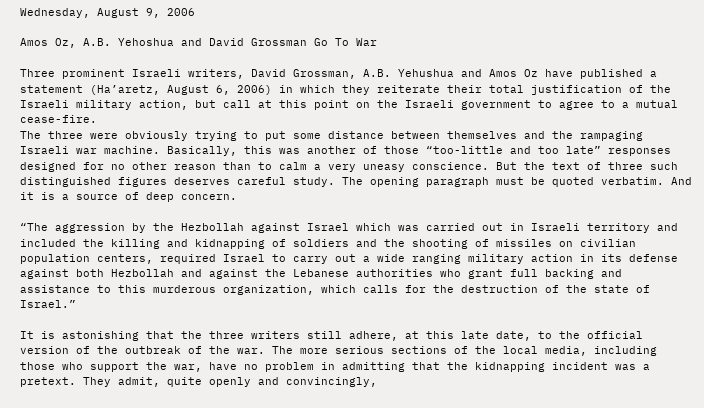Wednesday, August 9, 2006

Amos Oz, A.B. Yehoshua and David Grossman Go To War

Three prominent Israeli writers, David Grossman, A.B. Yehushua and Amos Oz have published a statement (Ha’aretz, August 6, 2006) in which they reiterate their total justification of the Israeli military action, but call at this point on the Israeli government to agree to a mutual cease-fire.
The three were obviously trying to put some distance between themselves and the rampaging Israeli war machine. Basically, this was another of those “too-little and too late” responses designed for no other reason than to calm a very uneasy conscience. But the text of three such distinguished figures deserves careful study. The opening paragraph must be quoted verbatim. And it is a source of deep concern.

“The aggression by the Hezbollah against Israel which was carried out in Israeli territory and included the killing and kidnapping of soldiers and the shooting of missiles on civilian population centers, required Israel to carry out a wide ranging military action in its defense against both Hezbollah and against the Lebanese authorities who grant full backing and assistance to this murderous organization, which calls for the destruction of the state of Israel.”

It is astonishing that the three writers still adhere, at this late date, to the official version of the outbreak of the war. The more serious sections of the local media, including those who support the war, have no problem in admitting that the kidnapping incident was a pretext. They admit, quite openly and convincingly,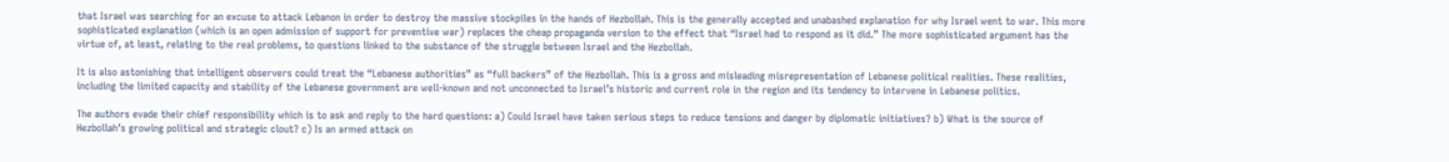that Israel was searching for an excuse to attack Lebanon in order to destroy the massive stockpiles in the hands of Hezbollah. This is the generally accepted and unabashed explanation for why Israel went to war. This more sophisticated explanation (which is an open admission of support for preventive war) replaces the cheap propaganda version to the effect that “Israel had to respond as it did.” The more sophisticated argument has the virtue of, at least, relating to the real problems, to questions linked to the substance of the struggle between Israel and the Hezbollah.

It is also astonishing that intelligent observers could treat the “Lebanese authorities” as “full backers” of the Hezbollah. This is a gross and misleading misrepresentation of Lebanese political realities. These realities, including the limited capacity and stability of the Lebanese government are well-known and not unconnected to Israel’s historic and current role in the region and its tendency to intervene in Lebanese politics.

The authors evade their chief responsibility which is to ask and reply to the hard questions: a) Could Israel have taken serious steps to reduce tensions and danger by diplomatic initiatives? b) What is the source of Hezbollah’s growing political and strategic clout? c) Is an armed attack on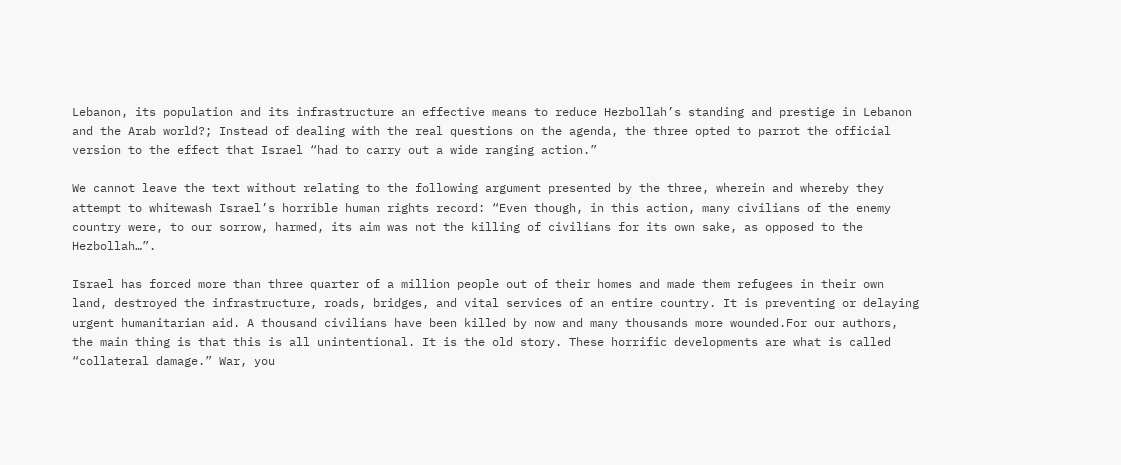Lebanon, its population and its infrastructure an effective means to reduce Hezbollah’s standing and prestige in Lebanon and the Arab world?; Instead of dealing with the real questions on the agenda, the three opted to parrot the official version to the effect that Israel “had to carry out a wide ranging action.”

We cannot leave the text without relating to the following argument presented by the three, wherein and whereby they attempt to whitewash Israel’s horrible human rights record: “Even though, in this action, many civilians of the enemy country were, to our sorrow, harmed, its aim was not the killing of civilians for its own sake, as opposed to the Hezbollah…”.

Israel has forced more than three quarter of a million people out of their homes and made them refugees in their own land, destroyed the infrastructure, roads, bridges, and vital services of an entire country. It is preventing or delaying urgent humanitarian aid. A thousand civilians have been killed by now and many thousands more wounded.For our authors, the main thing is that this is all unintentional. It is the old story. These horrific developments are what is called “collateral damage.” War, you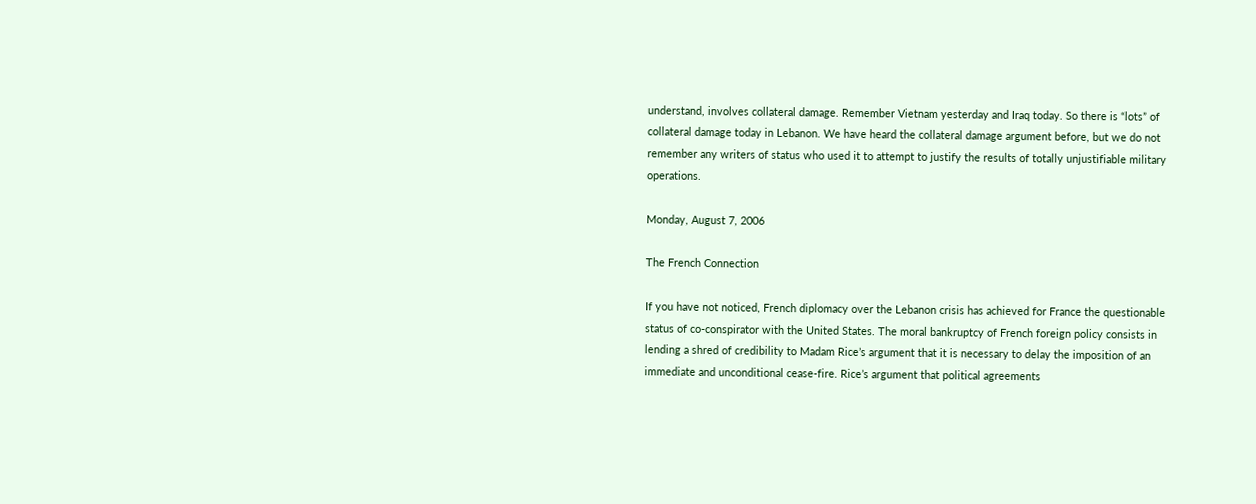understand, involves collateral damage. Remember Vietnam yesterday and Iraq today. So there is “lots” of collateral damage today in Lebanon. We have heard the collateral damage argument before, but we do not remember any writers of status who used it to attempt to justify the results of totally unjustifiable military operations.

Monday, August 7, 2006

The French Connection

If you have not noticed, French diplomacy over the Lebanon crisis has achieved for France the questionable status of co-conspirator with the United States. The moral bankruptcy of French foreign policy consists in lending a shred of credibility to Madam Rice’s argument that it is necessary to delay the imposition of an immediate and unconditional cease-fire. Rice’s argument that political agreements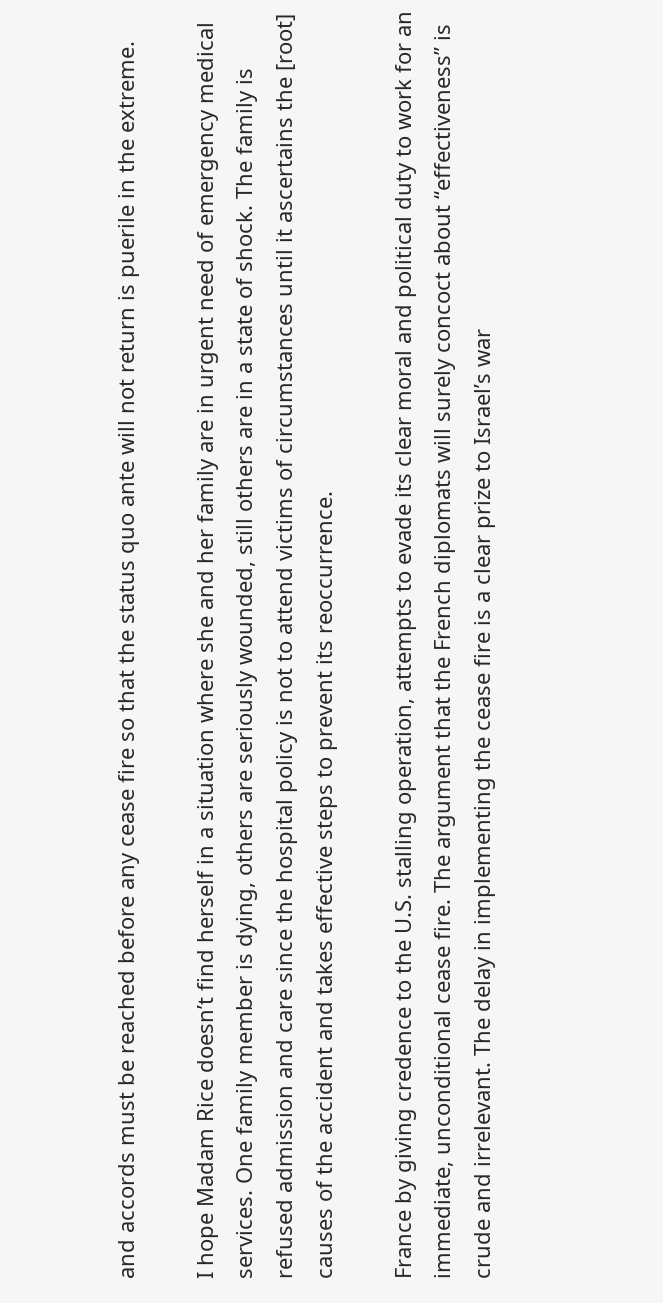and accords must be reached before any cease fire so that the status quo ante will not return is puerile in the extreme.

I hope Madam Rice doesn’t find herself in a situation where she and her family are in urgent need of emergency medical services. One family member is dying, others are seriously wounded, still others are in a state of shock. The family is refused admission and care since the hospital policy is not to attend victims of circumstances until it ascertains the [root] causes of the accident and takes effective steps to prevent its reoccurrence.

France by giving credence to the U.S. stalling operation, attempts to evade its clear moral and political duty to work for an immediate, unconditional cease fire. The argument that the French diplomats will surely concoct about “effectiveness” is crude and irrelevant. The delay in implementing the cease fire is a clear prize to Israel’s war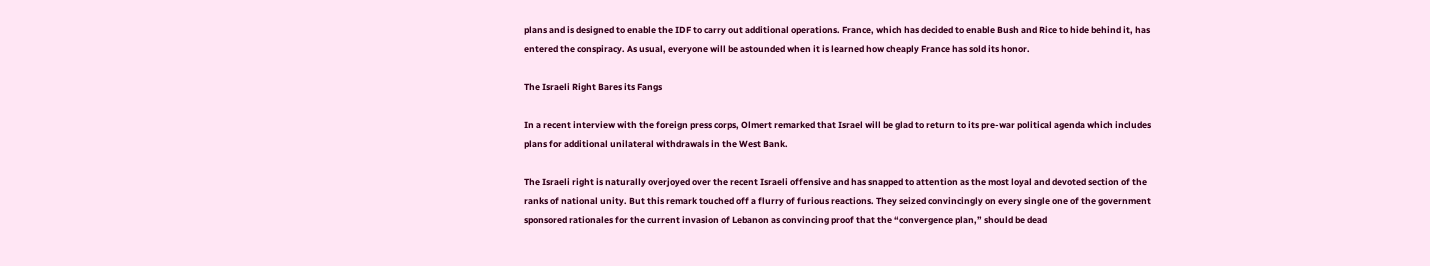plans and is designed to enable the IDF to carry out additional operations. France, which has decided to enable Bush and Rice to hide behind it, has entered the conspiracy. As usual, everyone will be astounded when it is learned how cheaply France has sold its honor.

The Israeli Right Bares its Fangs

In a recent interview with the foreign press corps, Olmert remarked that Israel will be glad to return to its pre-war political agenda which includes plans for additional unilateral withdrawals in the West Bank.

The Israeli right is naturally overjoyed over the recent Israeli offensive and has snapped to attention as the most loyal and devoted section of the ranks of national unity. But this remark touched off a flurry of furious reactions. They seized convincingly on every single one of the government sponsored rationales for the current invasion of Lebanon as convincing proof that the “convergence plan,” should be dead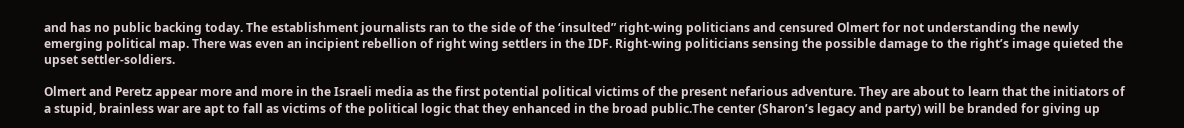and has no public backing today. The establishment journalists ran to the side of the ‘insulted” right-wing politicians and censured Olmert for not understanding the newly emerging political map. There was even an incipient rebellion of right wing settlers in the IDF. Right-wing politicians sensing the possible damage to the right’s image quieted the upset settler-soldiers.

Olmert and Peretz appear more and more in the Israeli media as the first potential political victims of the present nefarious adventure. They are about to learn that the initiators of a stupid, brainless war are apt to fall as victims of the political logic that they enhanced in the broad public.The center (Sharon’s legacy and party) will be branded for giving up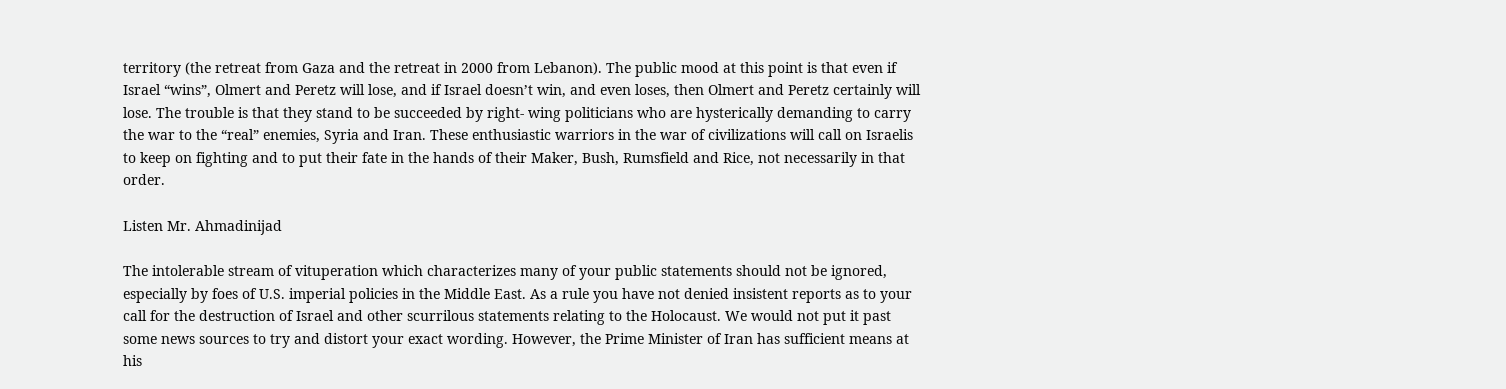territory (the retreat from Gaza and the retreat in 2000 from Lebanon). The public mood at this point is that even if Israel “wins”, Olmert and Peretz will lose, and if Israel doesn’t win, and even loses, then Olmert and Peretz certainly will lose. The trouble is that they stand to be succeeded by right- wing politicians who are hysterically demanding to carry the war to the “real” enemies, Syria and Iran. These enthusiastic warriors in the war of civilizations will call on Israelis to keep on fighting and to put their fate in the hands of their Maker, Bush, Rumsfield and Rice, not necessarily in that order.

Listen Mr. Ahmadinijad

The intolerable stream of vituperation which characterizes many of your public statements should not be ignored, especially by foes of U.S. imperial policies in the Middle East. As a rule you have not denied insistent reports as to your call for the destruction of Israel and other scurrilous statements relating to the Holocaust. We would not put it past some news sources to try and distort your exact wording. However, the Prime Minister of Iran has sufficient means at his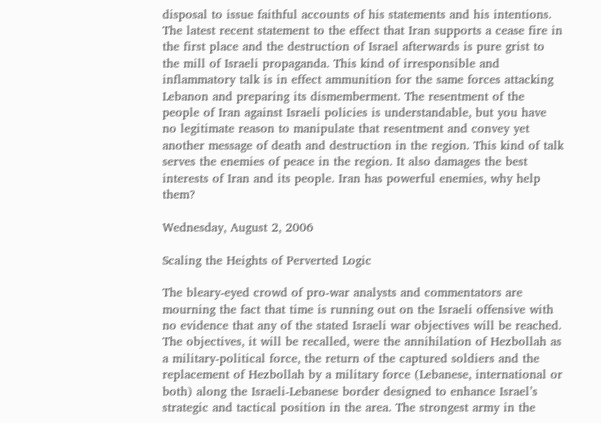disposal to issue faithful accounts of his statements and his intentions. The latest recent statement to the effect that Iran supports a cease fire in the first place and the destruction of Israel afterwards is pure grist to the mill of Israeli propaganda. This kind of irresponsible and inflammatory talk is in effect ammunition for the same forces attacking Lebanon and preparing its dismemberment. The resentment of the people of Iran against Israeli policies is understandable, but you have no legitimate reason to manipulate that resentment and convey yet another message of death and destruction in the region. This kind of talk serves the enemies of peace in the region. It also damages the best interests of Iran and its people. Iran has powerful enemies, why help them?

Wednesday, August 2, 2006

Scaling the Heights of Perverted Logic

The bleary-eyed crowd of pro-war analysts and commentators are mourning the fact that time is running out on the Israeli offensive with no evidence that any of the stated Israeli war objectives will be reached. The objectives, it will be recalled, were the annihilation of Hezbollah as a military-political force, the return of the captured soldiers and the replacement of Hezbollah by a military force (Lebanese, international or both) along the Israeli-Lebanese border designed to enhance Israel’s strategic and tactical position in the area. The strongest army in the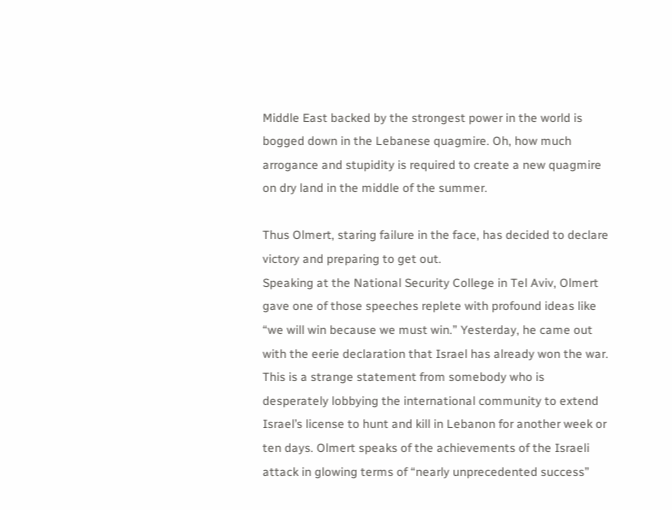Middle East backed by the strongest power in the world is bogged down in the Lebanese quagmire. Oh, how much arrogance and stupidity is required to create a new quagmire on dry land in the middle of the summer.

Thus Olmert, staring failure in the face, has decided to declare victory and preparing to get out.
Speaking at the National Security College in Tel Aviv, Olmert gave one of those speeches replete with profound ideas like “we will win because we must win.” Yesterday, he came out with the eerie declaration that Israel has already won the war. This is a strange statement from somebody who is desperately lobbying the international community to extend Israel’s license to hunt and kill in Lebanon for another week or ten days. Olmert speaks of the achievements of the Israeli attack in glowing terms of “nearly unprecedented success”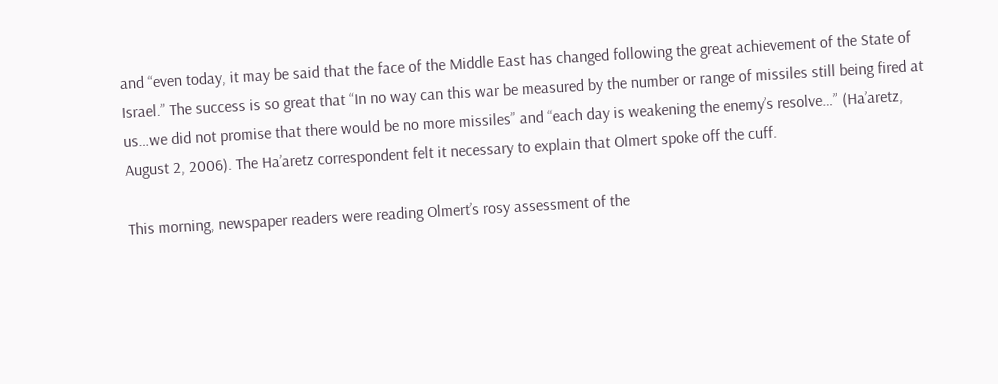and “even today, it may be said that the face of the Middle East has changed following the great achievement of the State of Israel.” The success is so great that “In no way can this war be measured by the number or range of missiles still being fired at us…we did not promise that there would be no more missiles” and “each day is weakening the enemy’s resolve…” (Ha’aretz, August 2, 2006). The Ha’aretz correspondent felt it necessary to explain that Olmert spoke off the cuff.

This morning, newspaper readers were reading Olmert’s rosy assessment of the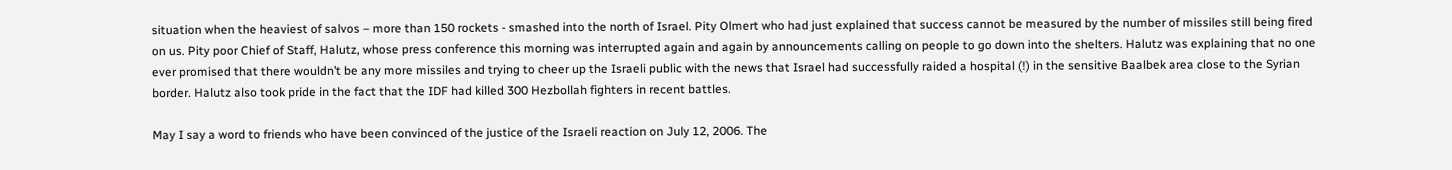situation when the heaviest of salvos – more than 150 rockets - smashed into the north of Israel. Pity Olmert who had just explained that success cannot be measured by the number of missiles still being fired on us. Pity poor Chief of Staff, Halutz, whose press conference this morning was interrupted again and again by announcements calling on people to go down into the shelters. Halutz was explaining that no one ever promised that there wouldn’t be any more missiles and trying to cheer up the Israeli public with the news that Israel had successfully raided a hospital (!) in the sensitive Baalbek area close to the Syrian border. Halutz also took pride in the fact that the IDF had killed 300 Hezbollah fighters in recent battles.

May I say a word to friends who have been convinced of the justice of the Israeli reaction on July 12, 2006. The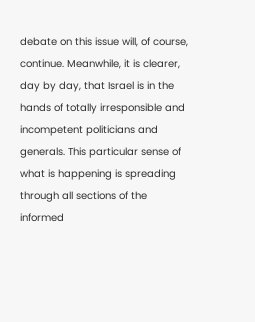debate on this issue will, of course, continue. Meanwhile, it is clearer, day by day, that Israel is in the hands of totally irresponsible and incompetent politicians and generals. This particular sense of what is happening is spreading through all sections of the informed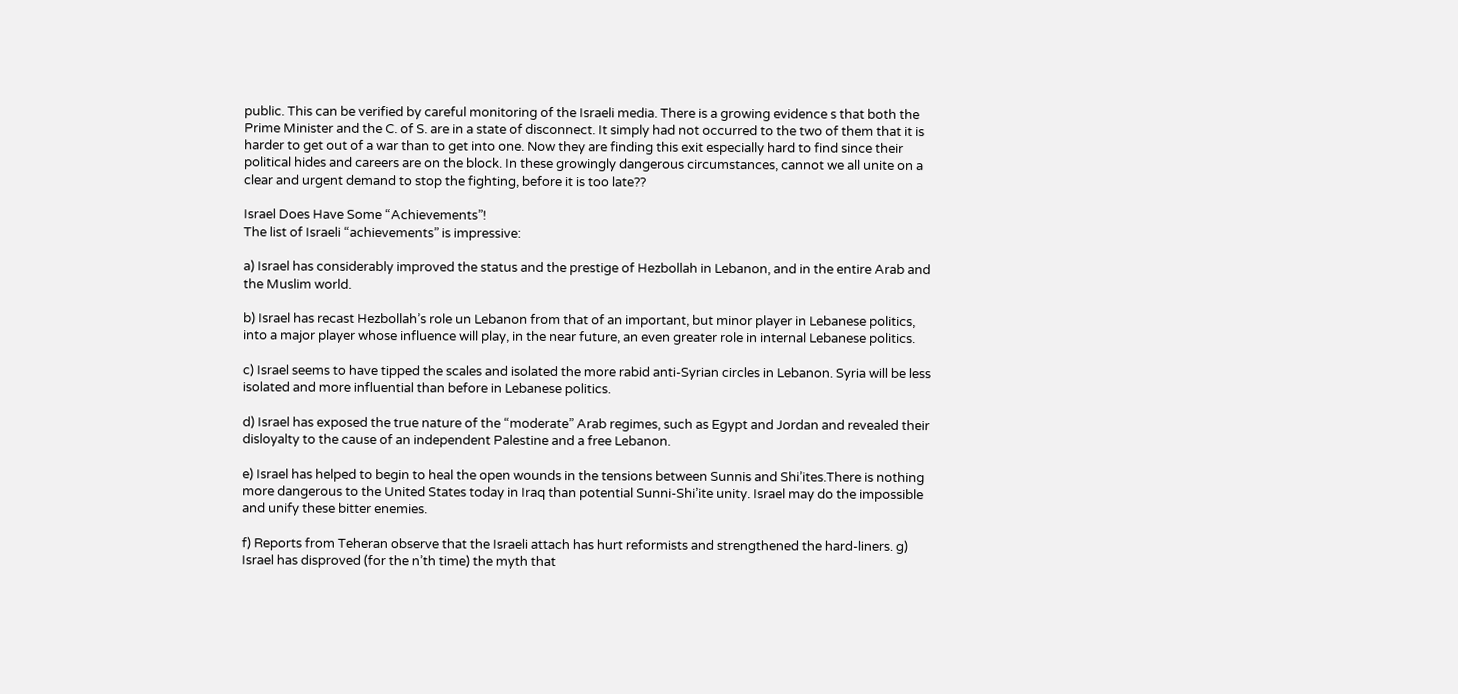public. This can be verified by careful monitoring of the Israeli media. There is a growing evidence s that both the Prime Minister and the C. of S. are in a state of disconnect. It simply had not occurred to the two of them that it is harder to get out of a war than to get into one. Now they are finding this exit especially hard to find since their political hides and careers are on the block. In these growingly dangerous circumstances, cannot we all unite on a clear and urgent demand to stop the fighting, before it is too late??

Israel Does Have Some “Achievements”!
The list of Israeli “achievements” is impressive:

a) Israel has considerably improved the status and the prestige of Hezbollah in Lebanon, and in the entire Arab and the Muslim world.

b) Israel has recast Hezbollah’s role un Lebanon from that of an important, but minor player in Lebanese politics, into a major player whose influence will play, in the near future, an even greater role in internal Lebanese politics.

c) Israel seems to have tipped the scales and isolated the more rabid anti-Syrian circles in Lebanon. Syria will be less isolated and more influential than before in Lebanese politics.

d) Israel has exposed the true nature of the “moderate” Arab regimes, such as Egypt and Jordan and revealed their disloyalty to the cause of an independent Palestine and a free Lebanon.

e) Israel has helped to begin to heal the open wounds in the tensions between Sunnis and Shi’ites.There is nothing more dangerous to the United States today in Iraq than potential Sunni-Shi’ite unity. Israel may do the impossible and unify these bitter enemies.

f) Reports from Teheran observe that the Israeli attach has hurt reformists and strengthened the hard-liners. g) Israel has disproved (for the n’th time) the myth that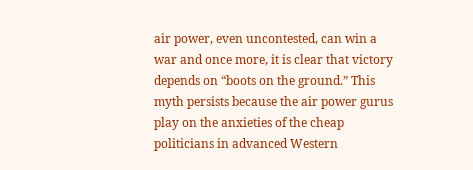air power, even uncontested, can win a war and once more, it is clear that victory depends on “boots on the ground.” This myth persists because the air power gurus play on the anxieties of the cheap politicians in advanced Western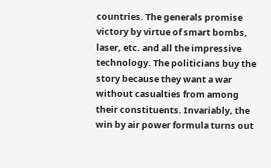countries. The generals promise victory by virtue of smart bombs, laser, etc. and all the impressive technology. The politicians buy the story because they want a war without casualties from among their constituents. Invariably, the win by air power formula turns out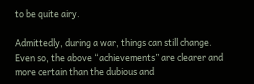to be quite airy.

Admittedly, during a war, things can still change. Even so, the above “achievements” are clearer and more certain than the dubious and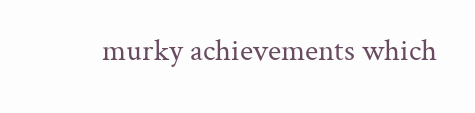murky achievements which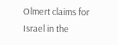Olmert claims for Israel in the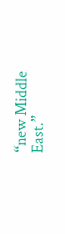“new Middle East.”